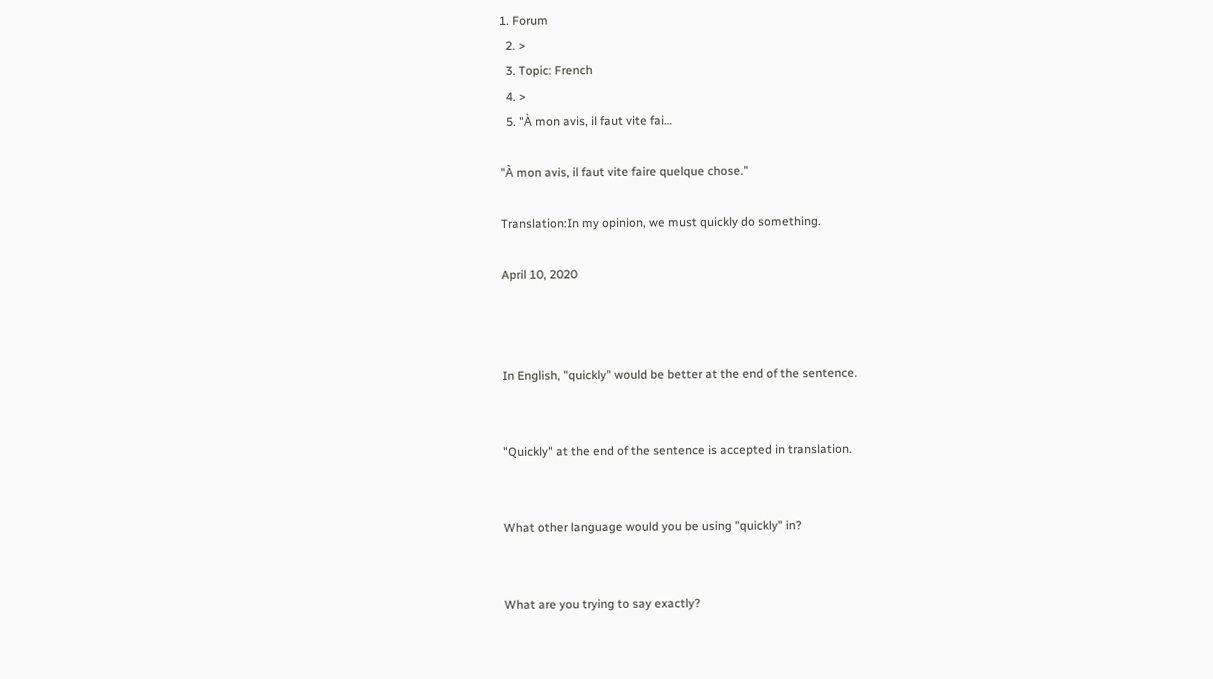1. Forum
  2. >
  3. Topic: French
  4. >
  5. "À mon avis, il faut vite fai…

"À mon avis, il faut vite faire quelque chose."

Translation:In my opinion, we must quickly do something.

April 10, 2020



In English, "quickly" would be better at the end of the sentence.


"Quickly" at the end of the sentence is accepted in translation.


What other language would you be using "quickly" in?


What are you trying to say exactly?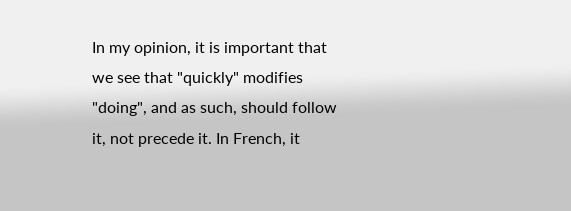In my opinion, it is important that we see that "quickly" modifies "doing", and as such, should follow it, not precede it. In French, it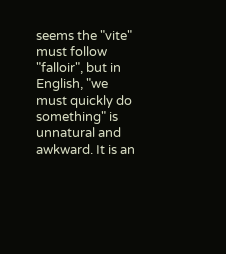seems the "vite" must follow "falloir", but in English, "we must quickly do something" is unnatural and awkward. It is an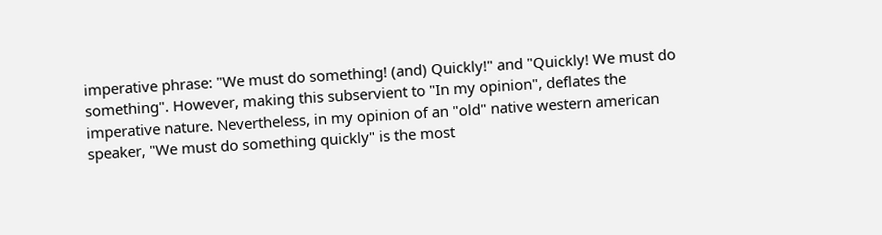imperative phrase: "We must do something! (and) Quickly!" and "Quickly! We must do something". However, making this subservient to "In my opinion", deflates the imperative nature. Nevertheless, in my opinion of an "old" native western american speaker, "We must do something quickly" is the most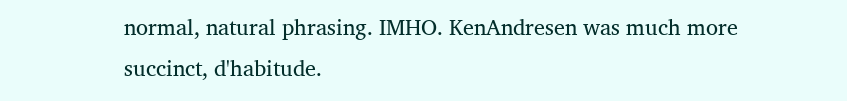normal, natural phrasing. IMHO. KenAndresen was much more succinct, d'habitude.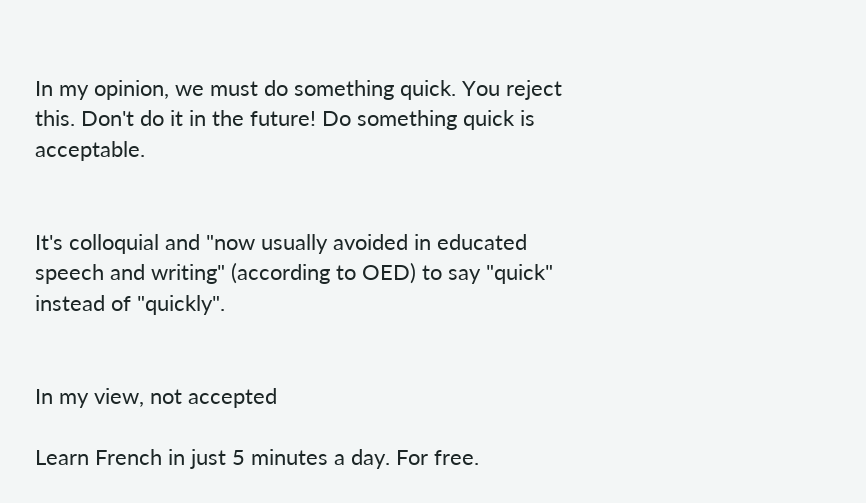In my opinion, we must do something quick. You reject this. Don't do it in the future! Do something quick is acceptable.


It's colloquial and "now usually avoided in educated speech and writing" (according to OED) to say "quick" instead of "quickly".


In my view, not accepted

Learn French in just 5 minutes a day. For free.